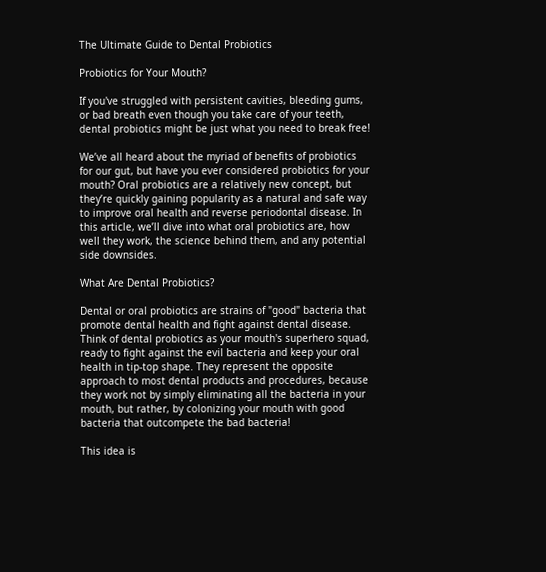The Ultimate Guide to Dental Probiotics

Probiotics for Your Mouth?

If you've struggled with persistent cavities, bleeding gums, or bad breath even though you take care of your teeth, dental probiotics might be just what you need to break free!

We’ve all heard about the myriad of benefits of probiotics for our gut, but have you ever considered probiotics for your mouth? Oral probiotics are a relatively new concept, but they’re quickly gaining popularity as a natural and safe way to improve oral health and reverse periodontal disease. In this article, we’ll dive into what oral probiotics are, how well they work, the science behind them, and any potential side downsides.

What Are Dental Probiotics?

Dental or oral probiotics are strains of "good" bacteria that promote dental health and fight against dental disease. Think of dental probiotics as your mouth's superhero squad, ready to fight against the evil bacteria and keep your oral health in tip-top shape. They represent the opposite approach to most dental products and procedures, because they work not by simply eliminating all the bacteria in your mouth, but rather, by colonizing your mouth with good bacteria that outcompete the bad bacteria!

This idea is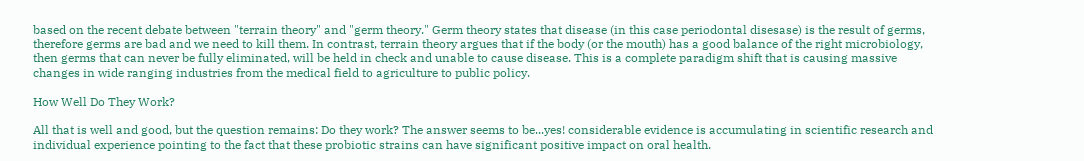based on the recent debate between "terrain theory" and "germ theory." Germ theory states that disease (in this case periodontal disesase) is the result of germs, therefore germs are bad and we need to kill them. In contrast, terrain theory argues that if the body (or the mouth) has a good balance of the right microbiology, then germs that can never be fully eliminated, will be held in check and unable to cause disease. This is a complete paradigm shift that is causing massive changes in wide ranging industries from the medical field to agriculture to public policy.

How Well Do They Work?

All that is well and good, but the question remains: Do they work? The answer seems to be...yes! considerable evidence is accumulating in scientific research and individual experience pointing to the fact that these probiotic strains can have significant positive impact on oral health.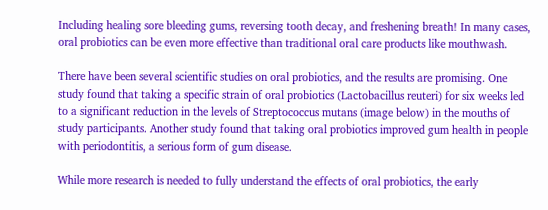Including healing sore bleeding gums, reversing tooth decay, and freshening breath! In many cases, oral probiotics can be even more effective than traditional oral care products like mouthwash.

There have been several scientific studies on oral probiotics, and the results are promising. One study found that taking a specific strain of oral probiotics (Lactobacillus reuteri) for six weeks led to a significant reduction in the levels of Streptococcus mutans (image below) in the mouths of study participants. Another study found that taking oral probiotics improved gum health in people with periodontitis, a serious form of gum disease.

While more research is needed to fully understand the effects of oral probiotics, the early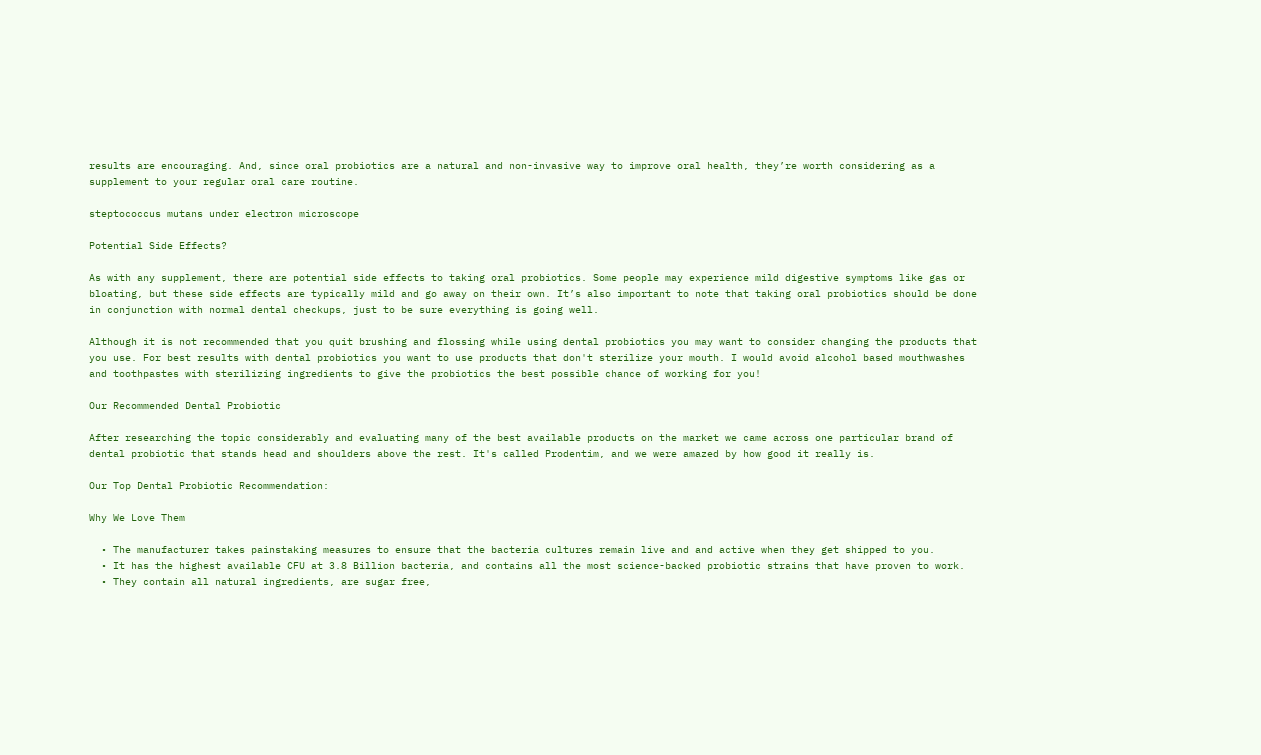results are encouraging. And, since oral probiotics are a natural and non-invasive way to improve oral health, they’re worth considering as a supplement to your regular oral care routine.

steptococcus mutans under electron microscope

Potential Side Effects?

As with any supplement, there are potential side effects to taking oral probiotics. Some people may experience mild digestive symptoms like gas or bloating, but these side effects are typically mild and go away on their own. It’s also important to note that taking oral probiotics should be done in conjunction with normal dental checkups, just to be sure everything is going well.

Although it is not recommended that you quit brushing and flossing while using dental probiotics you may want to consider changing the products that you use. For best results with dental probiotics you want to use products that don't sterilize your mouth. I would avoid alcohol based mouthwashes and toothpastes with sterilizing ingredients to give the probiotics the best possible chance of working for you!

Our Recommended Dental Probiotic

After researching the topic considerably and evaluating many of the best available products on the market we came across one particular brand of dental probiotic that stands head and shoulders above the rest. It's called Prodentim, and we were amazed by how good it really is.

Our Top Dental Probiotic Recommendation:

Why We Love Them

  • The manufacturer takes painstaking measures to ensure that the bacteria cultures remain live and and active when they get shipped to you.
  • It has the highest available CFU at 3.8 Billion bacteria, and contains all the most science-backed probiotic strains that have proven to work.
  • They contain all natural ingredients, are sugar free,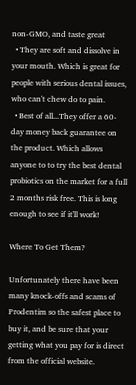non-GMO, and taste great
  • They are soft and dissolve in your mouth. Which is great for people with serious dental issues, who can't chew do to pain.
  • Best of all...They offer a 60-day money back guarantee on the product. Which allows anyone to to try the best dental probiotics on the market for a full 2 months risk free. This is long enough to see if it'll work!

Where To Get Them?

Unfortunately there have been many knock-offs and scams of Prodentim so the safest place to buy it, and be sure that your getting what you pay for is direct from the official website.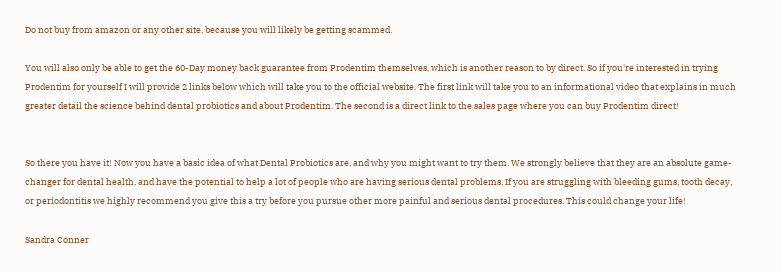Do not buy from amazon or any other site, because you will likely be getting scammed.

You will also only be able to get the 60-Day money back guarantee from Prodentim themselves, which is another reason to by direct. So if you're interested in trying Prodentim for yourself I will provide 2 links below which will take you to the official website. The first link will take you to an informational video that explains in much greater detail the science behind dental probiotics and about Prodentim. The second is a direct link to the sales page where you can buy Prodentim direct!


So there you have it! Now you have a basic idea of what Dental Probiotics are, and why you might want to try them. We strongly believe that they are an absolute game-changer for dental health, and have the potential to help a lot of people who are having serious dental problems. If you are struggling with bleeding gums, tooth decay, or periodontitis we highly recommend you give this a try before you pursue other more painful and serious dental procedures. This could change your life!

Sandra Conner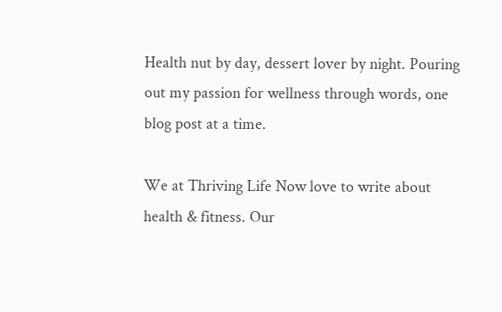Health nut by day, dessert lover by night. Pouring out my passion for wellness through words, one blog post at a time.

We at Thriving Life Now love to write about health & fitness. Our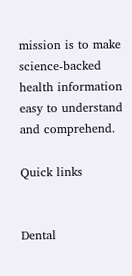mission is to make science-backed health information easy to understand and comprehend.

Quick links


Dental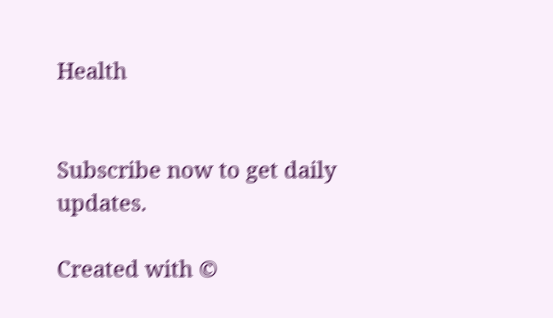Health


Subscribe now to get daily updates.

Created with ©